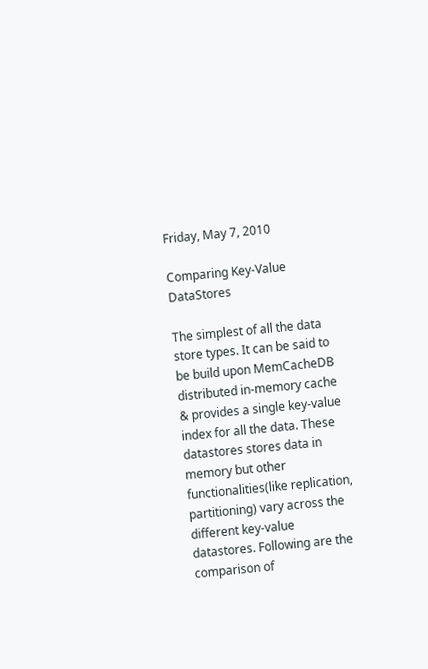Friday, May 7, 2010

Comparing Key-Value DataStores

The simplest of all the data store types. It can be said to be build upon MemCacheDB distributed in-memory cache & provides a single key-value index for all the data. These datastores stores data in memory but other functionalities(like replication, partitioning) vary across the different key-value datastores. Following are the comparison of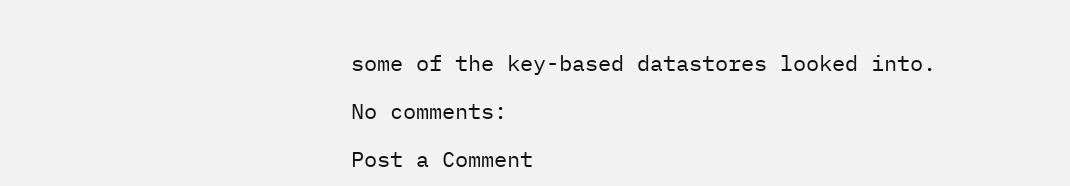some of the key-based datastores looked into.

No comments:

Post a Comment